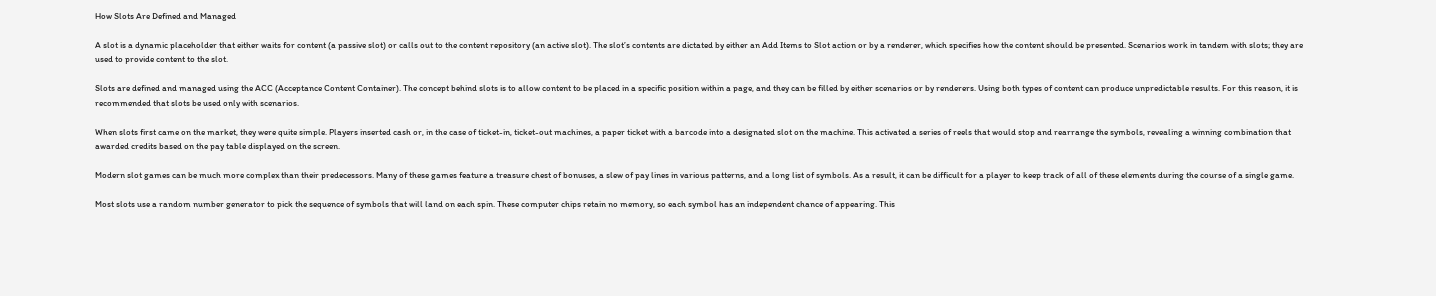How Slots Are Defined and Managed

A slot is a dynamic placeholder that either waits for content (a passive slot) or calls out to the content repository (an active slot). The slot’s contents are dictated by either an Add Items to Slot action or by a renderer, which specifies how the content should be presented. Scenarios work in tandem with slots; they are used to provide content to the slot.

Slots are defined and managed using the ACC (Acceptance Content Container). The concept behind slots is to allow content to be placed in a specific position within a page, and they can be filled by either scenarios or by renderers. Using both types of content can produce unpredictable results. For this reason, it is recommended that slots be used only with scenarios.

When slots first came on the market, they were quite simple. Players inserted cash or, in the case of ticket-in, ticket-out machines, a paper ticket with a barcode into a designated slot on the machine. This activated a series of reels that would stop and rearrange the symbols, revealing a winning combination that awarded credits based on the pay table displayed on the screen.

Modern slot games can be much more complex than their predecessors. Many of these games feature a treasure chest of bonuses, a slew of pay lines in various patterns, and a long list of symbols. As a result, it can be difficult for a player to keep track of all of these elements during the course of a single game.

Most slots use a random number generator to pick the sequence of symbols that will land on each spin. These computer chips retain no memory, so each symbol has an independent chance of appearing. This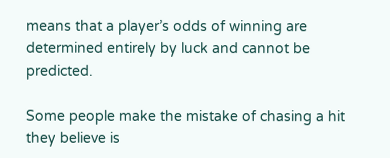means that a player’s odds of winning are determined entirely by luck and cannot be predicted.

Some people make the mistake of chasing a hit they believe is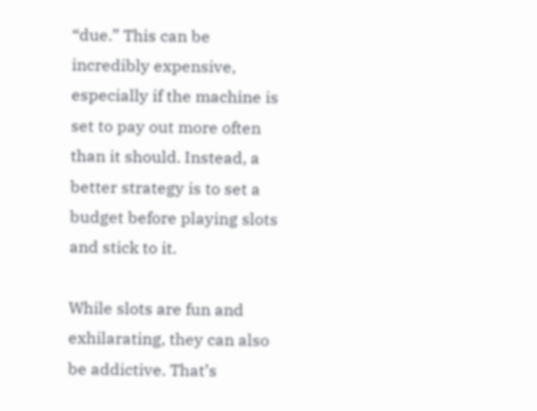“due.” This can be incredibly expensive, especially if the machine is set to pay out more often than it should. Instead, a better strategy is to set a budget before playing slots and stick to it.

While slots are fun and exhilarating, they can also be addictive. That’s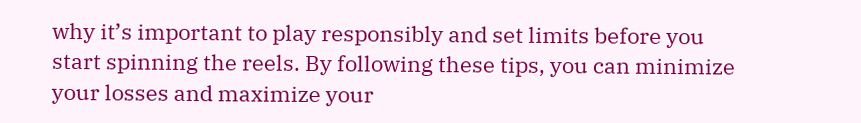why it’s important to play responsibly and set limits before you start spinning the reels. By following these tips, you can minimize your losses and maximize your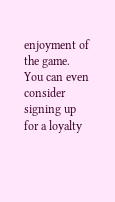enjoyment of the game. You can even consider signing up for a loyalty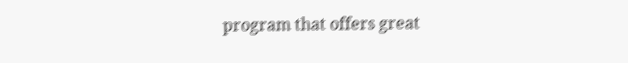program that offers great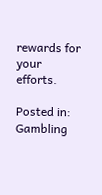rewards for your efforts.

Posted in: Gambling